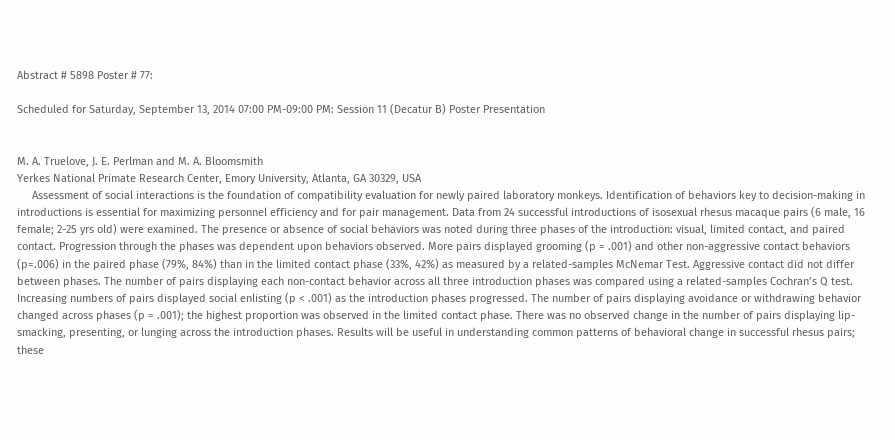Abstract # 5898 Poster # 77:

Scheduled for Saturday, September 13, 2014 07:00 PM-09:00 PM: Session 11 (Decatur B) Poster Presentation


M. A. Truelove, J. E. Perlman and M. A. Bloomsmith
Yerkes National Primate Research Center, Emory University, Atlanta, GA 30329, USA
     Assessment of social interactions is the foundation of compatibility evaluation for newly paired laboratory monkeys. Identification of behaviors key to decision-making in introductions is essential for maximizing personnel efficiency and for pair management. Data from 24 successful introductions of isosexual rhesus macaque pairs (6 male, 16 female; 2-25 yrs old) were examined. The presence or absence of social behaviors was noted during three phases of the introduction: visual, limited contact, and paired contact. Progression through the phases was dependent upon behaviors observed. More pairs displayed grooming (p = .001) and other non-aggressive contact behaviors (p=.006) in the paired phase (79%, 84%) than in the limited contact phase (33%, 42%) as measured by a related-samples McNemar Test. Aggressive contact did not differ between phases. The number of pairs displaying each non-contact behavior across all three introduction phases was compared using a related-samples Cochran’s Q test. Increasing numbers of pairs displayed social enlisting (p < .001) as the introduction phases progressed. The number of pairs displaying avoidance or withdrawing behavior changed across phases (p = .001); the highest proportion was observed in the limited contact phase. There was no observed change in the number of pairs displaying lip-smacking, presenting, or lunging across the introduction phases. Results will be useful in understanding common patterns of behavioral change in successful rhesus pairs; these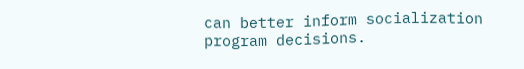can better inform socialization program decisions.